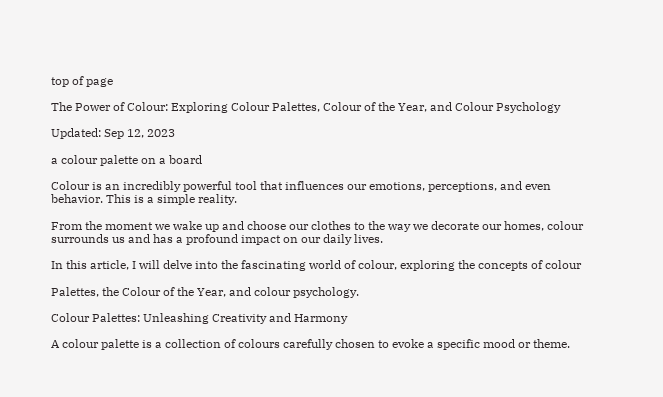top of page

The Power of Colour: Exploring Colour Palettes, Colour of the Year, and Colour Psychology

Updated: Sep 12, 2023

a colour palette on a board

Colour is an incredibly powerful tool that influences our emotions, perceptions, and even behavior. This is a simple reality.

From the moment we wake up and choose our clothes to the way we decorate our homes, colour surrounds us and has a profound impact on our daily lives.

In this article, I will delve into the fascinating world of colour, exploring the concepts of colour

Palettes, the Colour of the Year, and colour psychology.

Colour Palettes: Unleashing Creativity and Harmony

A colour palette is a collection of colours carefully chosen to evoke a specific mood or theme.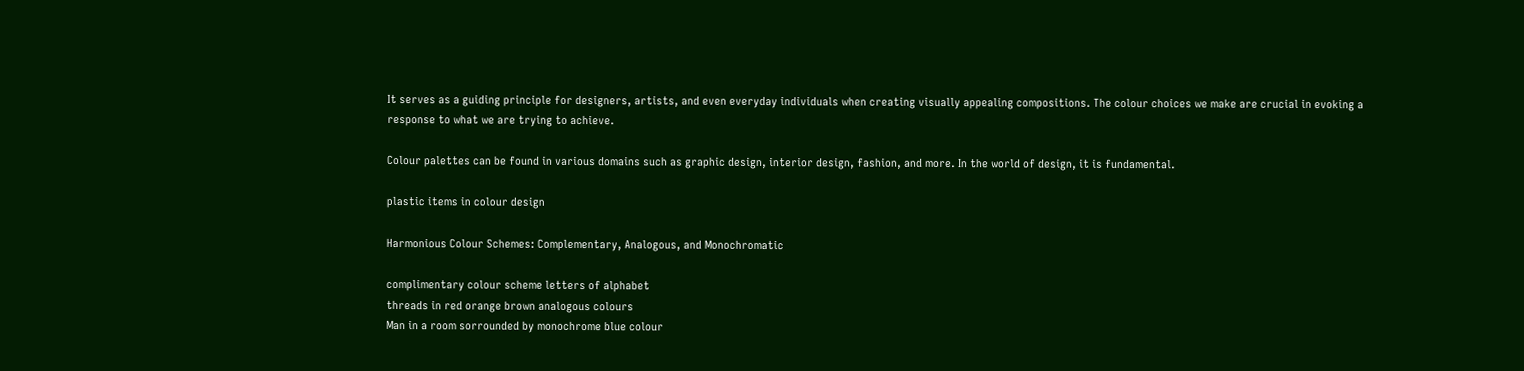It serves as a guiding principle for designers, artists, and even everyday individuals when creating visually appealing compositions. The colour choices we make are crucial in evoking a response to what we are trying to achieve.

Colour palettes can be found in various domains such as graphic design, interior design, fashion, and more. In the world of design, it is fundamental.

plastic items in colour design

Harmonious Colour Schemes: Complementary, Analogous, and Monochromatic

complimentary colour scheme letters of alphabet
threads in red orange brown analogous colours
Man in a room sorrounded by monochrome blue colour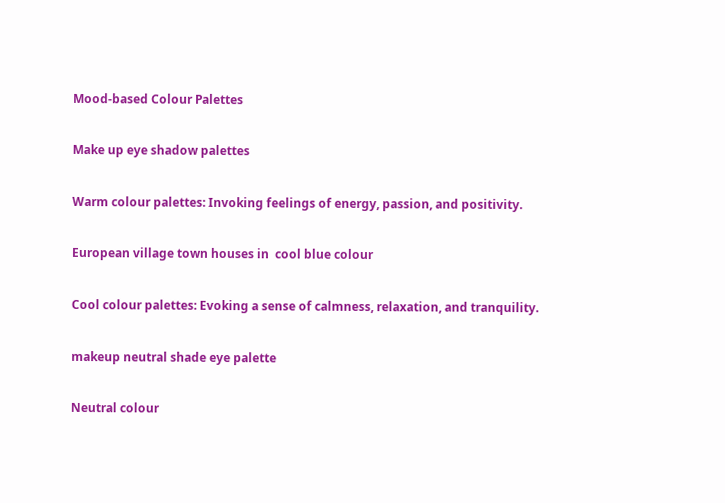Mood-based Colour Palettes

Make up eye shadow palettes

Warm colour palettes: Invoking feelings of energy, passion, and positivity.

European village town houses in  cool blue colour

Cool colour palettes: Evoking a sense of calmness, relaxation, and tranquility.

makeup neutral shade eye palette

Neutral colour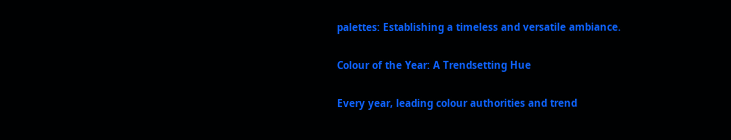palettes: Establishing a timeless and versatile ambiance.

Colour of the Year: A Trendsetting Hue

Every year, leading colour authorities and trend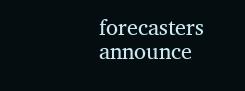forecasters announce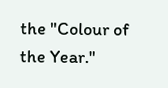the "Colour of the Year."